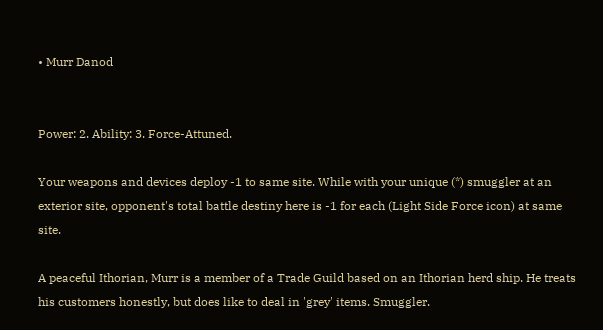• Murr Danod


Power: 2. Ability: 3. Force-Attuned.

Your weapons and devices deploy -1 to same site. While with your unique (*) smuggler at an exterior site, opponent's total battle destiny here is -1 for each (Light Side Force icon) at same site.

A peaceful Ithorian, Murr is a member of a Trade Guild based on an Ithorian herd ship. He treats his customers honestly, but does like to deal in 'grey' items. Smuggler.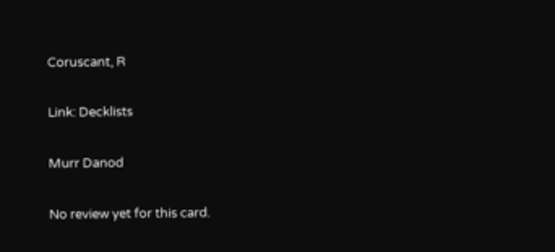Coruscant, R

Link: Decklists

Murr Danod

No review yet for this card.